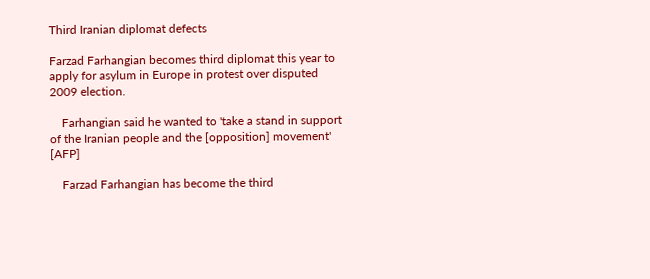Third Iranian diplomat defects

Farzad Farhangian becomes third diplomat this year to apply for asylum in Europe in protest over disputed 2009 election.

    Farhangian said he wanted to 'take a stand in support of the Iranian people and the [opposition] movement' [AFP]

    Farzad Farhangian has become the third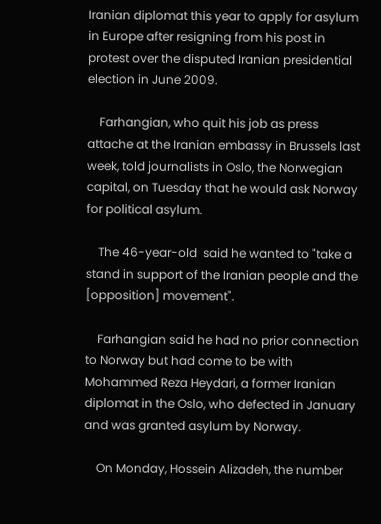Iranian diplomat this year to apply for asylum in Europe after resigning from his post in protest over the disputed Iranian presidential election in June 2009.

    Farhangian, who quit his job as press attache at the Iranian embassy in Brussels last week, told journalists in Oslo, the Norwegian capital, on Tuesday that he would ask Norway for political asylum.

    The 46-year-old  said he wanted to "take a stand in support of the Iranian people and the [opposition] movement".

    Farhangian said he had no prior connection to Norway but had come to be with Mohammed Reza Heydari, a former Iranian diplomat in the Oslo, who defected in January and was granted asylum by Norway.

    On Monday, Hossein Alizadeh, the number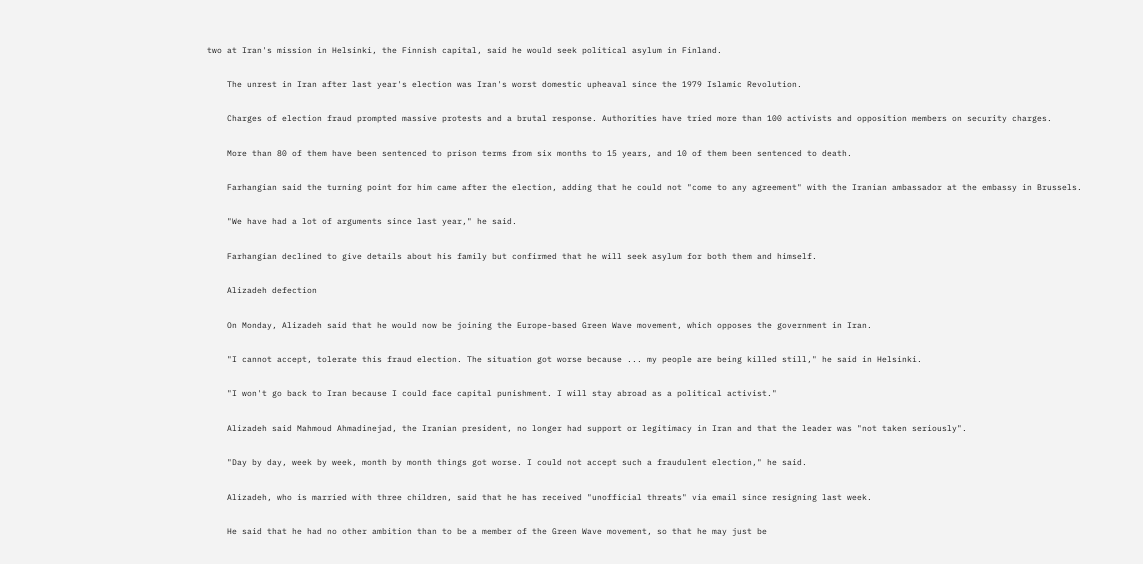two at Iran's mission in Helsinki, the Finnish capital, said he would seek political asylum in Finland.

    The unrest in Iran after last year's election was Iran's worst domestic upheaval since the 1979 Islamic Revolution.

    Charges of election fraud prompted massive protests and a brutal response. Authorities have tried more than 100 activists and opposition members on security charges.

    More than 80 of them have been sentenced to prison terms from six months to 15 years, and 10 of them been sentenced to death.

    Farhangian said the turning point for him came after the election, adding that he could not "come to any agreement" with the Iranian ambassador at the embassy in Brussels.

    "We have had a lot of arguments since last year," he said.

    Farhangian declined to give details about his family but confirmed that he will seek asylum for both them and himself.

    Alizadeh defection

    On Monday, Alizadeh said that he would now be joining the Europe-based Green Wave movement, which opposes the government in Iran.

    "I cannot accept, tolerate this fraud election. The situation got worse because ... my people are being killed still," he said in Helsinki.

    "I won't go back to Iran because I could face capital punishment. I will stay abroad as a political activist."

    Alizadeh said Mahmoud Ahmadinejad, the Iranian president, no longer had support or legitimacy in Iran and that the leader was "not taken seriously".

    "Day by day, week by week, month by month things got worse. I could not accept such a fraudulent election," he said.

    Alizadeh, who is married with three children, said that he has received "unofficial threats" via email since resigning last week.

    He said that he had no other ambition than to be a member of the Green Wave movement, so that he may just be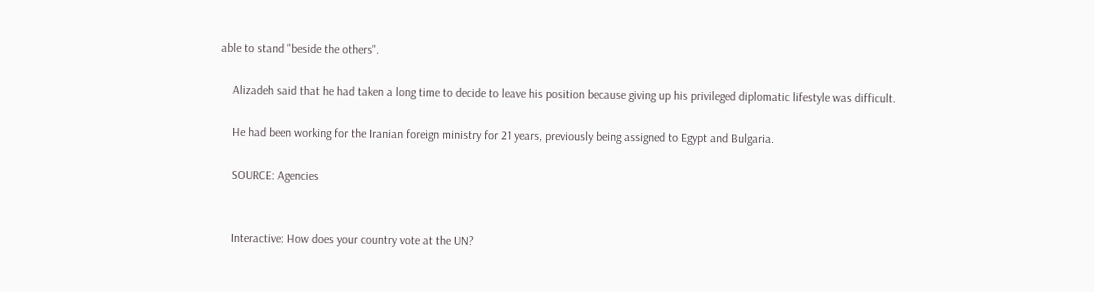able to stand "beside the others".

    Alizadeh said that he had taken a long time to decide to leave his position because giving up his privileged diplomatic lifestyle was difficult.

    He had been working for the Iranian foreign ministry for 21 years, previously being assigned to Egypt and Bulgaria.

    SOURCE: Agencies


    Interactive: How does your country vote at the UN?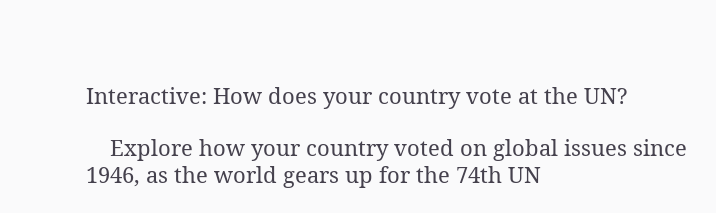Interactive: How does your country vote at the UN?

    Explore how your country voted on global issues since 1946, as the world gears up for the 74th UN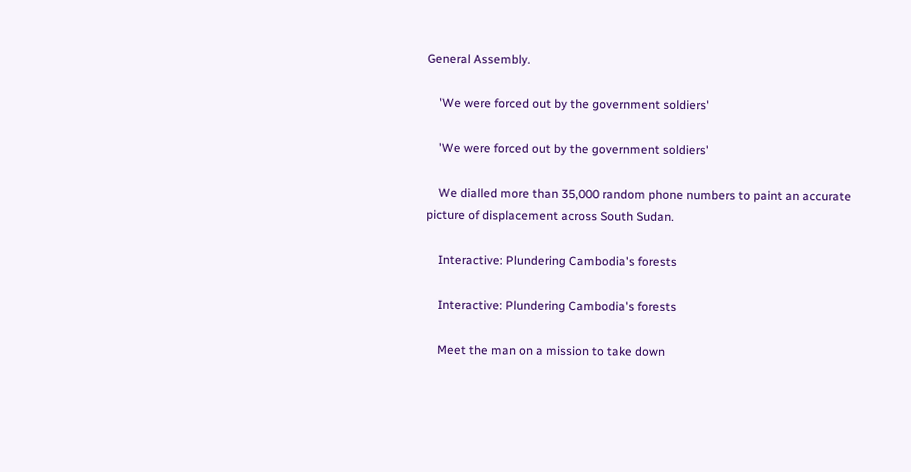General Assembly.

    'We were forced out by the government soldiers'

    'We were forced out by the government soldiers'

    We dialled more than 35,000 random phone numbers to paint an accurate picture of displacement across South Sudan.

    Interactive: Plundering Cambodia's forests

    Interactive: Plundering Cambodia's forests

    Meet the man on a mission to take down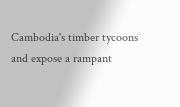Cambodia's timber tycoons and expose a rampant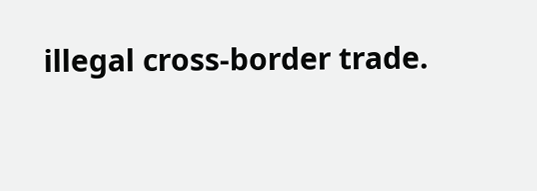illegal cross-border trade.